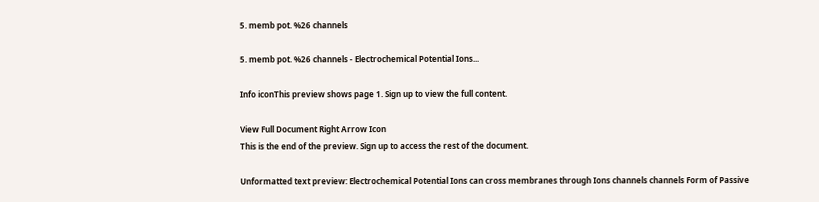5. memb pot. %26 channels

5. memb pot. %26 channels - Electrochemical Potential Ions...

Info iconThis preview shows page 1. Sign up to view the full content.

View Full Document Right Arrow Icon
This is the end of the preview. Sign up to access the rest of the document.

Unformatted text preview: Electrochemical Potential Ions can cross membranes through Ions channels channels Form of Passive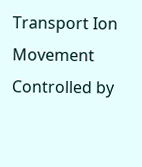Transport Ion Movement Controlled by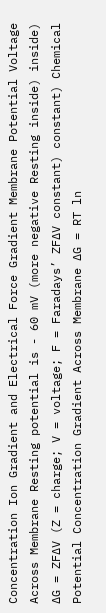Concentration Ion Gradient and Electrical Force Gradient Membrane Potential Voltage Across Membrane Resting potential is - 60 mV (more negative Resting inside) inside) ∆G = ZF∆V (Z = charge; V = voltage; F = Faradays’ ZF∆V constant) constant) Chemical Potential Concentration Gradient Across Membrane ∆G = RT ln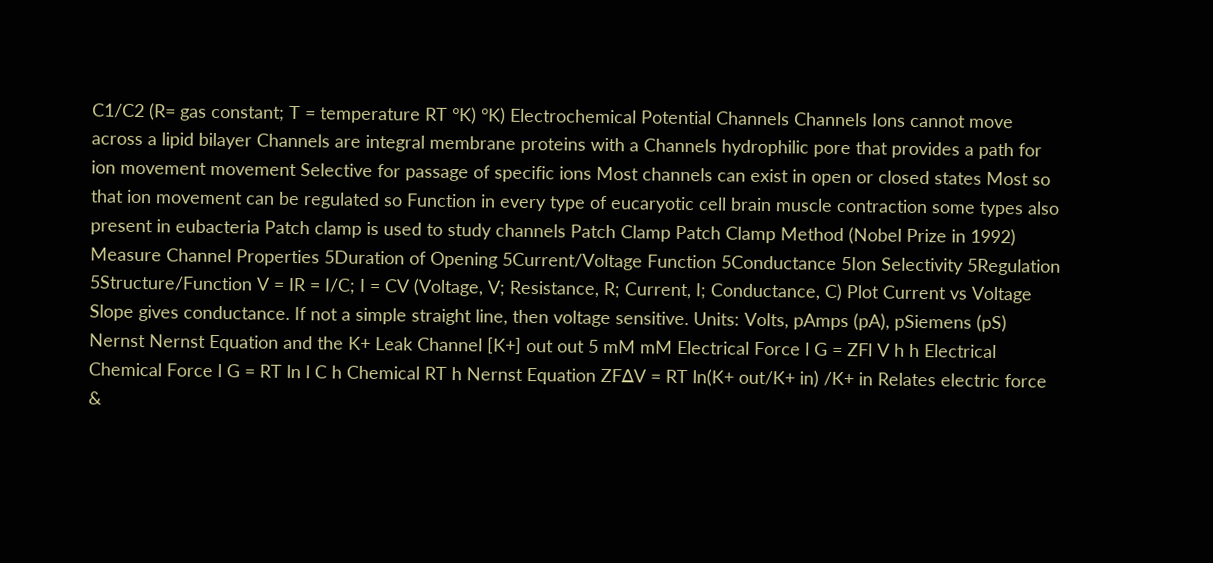C1/C2 (R= gas constant; T = temperature RT °K) °K) Electrochemical Potential Channels Channels Ions cannot move across a lipid bilayer Channels are integral membrane proteins with a Channels hydrophilic pore that provides a path for ion movement movement Selective for passage of specific ions Most channels can exist in open or closed states Most so that ion movement can be regulated so Function in every type of eucaryotic cell brain muscle contraction some types also present in eubacteria Patch clamp is used to study channels Patch Clamp Patch Clamp Method (Nobel Prize in 1992) Measure Channel Properties 5Duration of Opening 5Current/Voltage Function 5Conductance 5Ion Selectivity 5Regulation 5Structure/Function V = IR = I/C; I = CV (Voltage, V; Resistance, R; Current, I; Conductance, C) Plot Current vs Voltage Slope gives conductance. If not a simple straight line, then voltage sensitive. Units: Volts, pAmps (pA), pSiemens (pS) Nernst Nernst Equation and the K+ Leak Channel [K+] out out 5 mM mM Electrical Force l G = ZFl V h h Electrical Chemical Force l G = RT ln l C h Chemical RT h Nernst Equation ZF∆V = RT ln(K+ out/K+ in) /K+ in Relates electric force &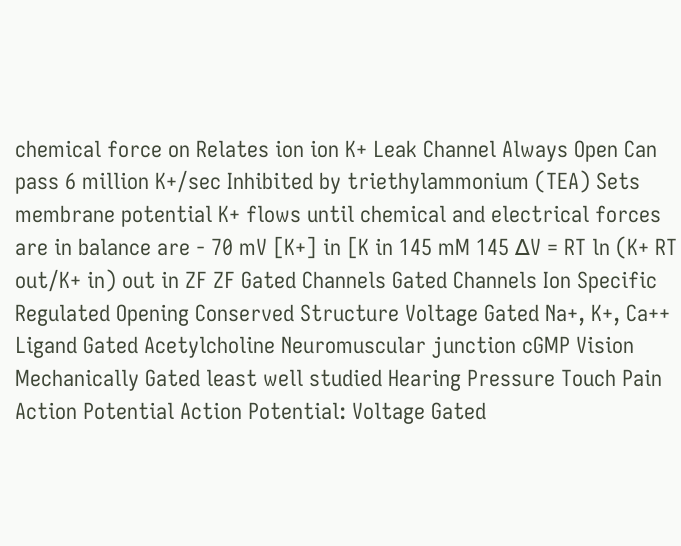chemical force on Relates ion ion K+ Leak Channel Always Open Can pass 6 million K+/sec Inhibited by triethylammonium (TEA) Sets membrane potential K+ flows until chemical and electrical forces are in balance are - 70 mV [K+] in [K in 145 mM 145 ∆V = RT ln (K+ RT out/K+ in) out in ZF ZF Gated Channels Gated Channels Ion Specific Regulated Opening Conserved Structure Voltage Gated Na+, K+, Ca++ Ligand Gated Acetylcholine Neuromuscular junction cGMP Vision Mechanically Gated least well studied Hearing Pressure Touch Pain Action Potential Action Potential: Voltage Gated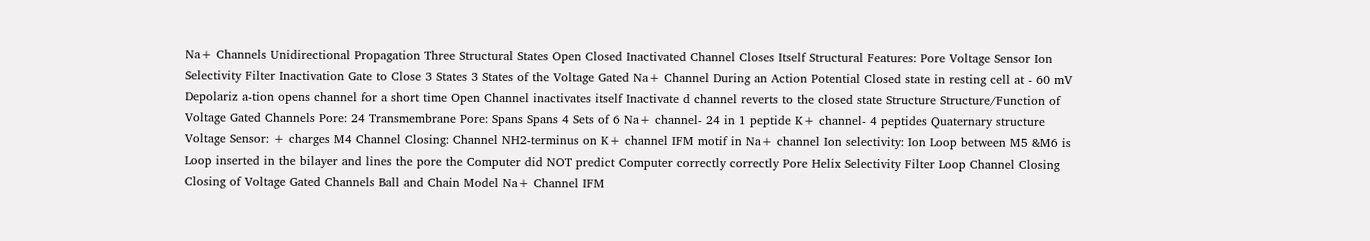Na+ Channels Unidirectional Propagation Three Structural States Open Closed Inactivated Channel Closes Itself Structural Features: Pore Voltage Sensor Ion Selectivity Filter Inactivation Gate to Close 3 States 3 States of the Voltage Gated Na+ Channel During an Action Potential Closed state in resting cell at - 60 mV Depolariz a-tion opens channel for a short time Open Channel inactivates itself Inactivate d channel reverts to the closed state Structure Structure/Function of Voltage Gated Channels Pore: 24 Transmembrane Pore: Spans Spans 4 Sets of 6 Na+ channel- 24 in 1 peptide K+ channel- 4 peptides Quaternary structure Voltage Sensor: + charges M4 Channel Closing: Channel NH2-terminus on K+ channel IFM motif in Na+ channel Ion selectivity: Ion Loop between M5 &M6 is Loop inserted in the bilayer and lines the pore the Computer did NOT predict Computer correctly correctly Pore Helix Selectivity Filter Loop Channel Closing Closing of Voltage Gated Channels Ball and Chain Model Na+ Channel IFM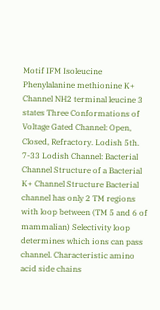Motif IFM Isoleucine Phenylalanine methionine K+ Channel NH2 terminal leucine 3 states Three Conformations of Voltage Gated Channel: Open, Closed, Refractory. Lodish 5th. 7-33 Lodish Channel: Bacterial Channel Structure of a Bacterial K+ Channel Structure Bacterial channel has only 2 TM regions with loop between (TM 5 and 6 of mammalian) Selectivity loop determines which ions can pass channel. Characteristic amino acid side chains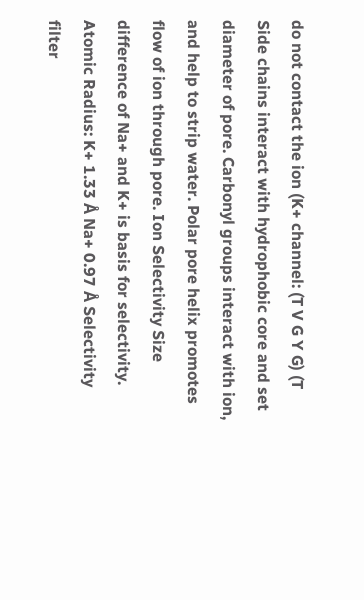do not contact the ion (K+ channel: (T V G Y G) (T Side chains interact with hydrophobic core and set diameter of pore. Carbonyl groups interact with ion, and help to strip water. Polar pore helix promotes flow of ion through pore. Ion Selectivity Size difference of Na+ and K+ is basis for selectivity. Atomic Radius: K+ 1.33 Å Na+ 0.97 Å Selectivity filter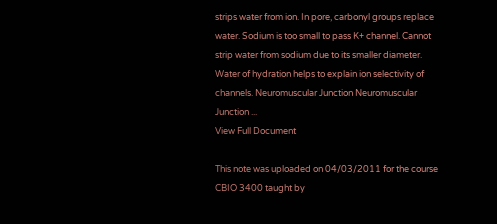strips water from ion. In pore, carbonyl groups replace water. Sodium is too small to pass K+ channel. Cannot strip water from sodium due to its smaller diameter. Water of hydration helps to explain ion selectivity of channels. Neuromuscular Junction Neuromuscular Junction ...
View Full Document

This note was uploaded on 04/03/2011 for the course CBIO 3400 taught by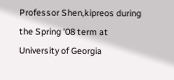Professor Shen,kipreos during the Spring '08 term at University of Georgia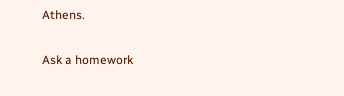Athens.

Ask a homework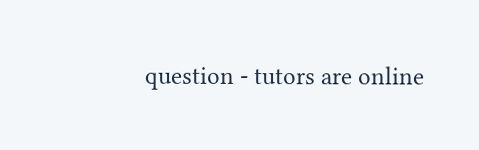question - tutors are online